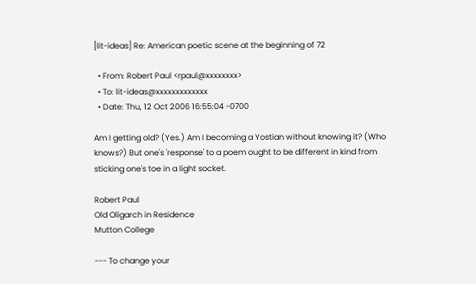[lit-ideas] Re: American poetic scene at the beginning of 72

  • From: Robert Paul <rpaul@xxxxxxxx>
  • To: lit-ideas@xxxxxxxxxxxxx
  • Date: Thu, 12 Oct 2006 16:55:04 -0700

Am I getting old? (Yes.) Am I becoming a Yostian without knowing it? (Who
knows?) But one's 'response' to a poem ought to be different in kind from
sticking one's toe in a light socket.

Robert Paul
Old Oligarch in Residence
Mutton College

--- To change your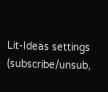Lit-Ideas settings (subscribe/unsub,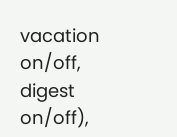vacation on/off, digest on/off),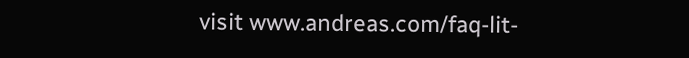visit www.andreas.com/faq-lit-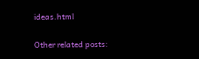ideas.html

Other related posts: